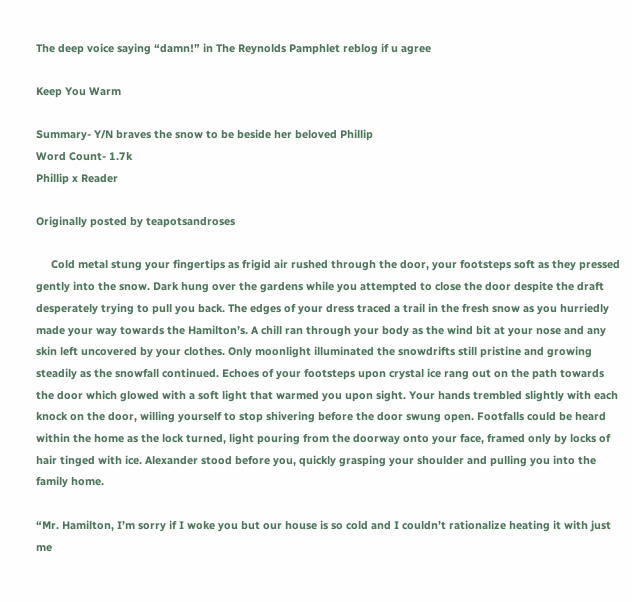The deep voice saying “damn!” in The Reynolds Pamphlet reblog if u agree

Keep You Warm

Summary- Y/N braves the snow to be beside her beloved Phillip
Word Count- 1.7k
Phillip x Reader

Originally posted by teapotsandroses

     Cold metal stung your fingertips as frigid air rushed through the door, your footsteps soft as they pressed gently into the snow. Dark hung over the gardens while you attempted to close the door despite the draft desperately trying to pull you back. The edges of your dress traced a trail in the fresh snow as you hurriedly made your way towards the Hamilton’s. A chill ran through your body as the wind bit at your nose and any skin left uncovered by your clothes. Only moonlight illuminated the snowdrifts still pristine and growing steadily as the snowfall continued. Echoes of your footsteps upon crystal ice rang out on the path towards the door which glowed with a soft light that warmed you upon sight. Your hands trembled slightly with each knock on the door, willing yourself to stop shivering before the door swung open. Footfalls could be heard within the home as the lock turned, light pouring from the doorway onto your face, framed only by locks of hair tinged with ice. Alexander stood before you, quickly grasping your shoulder and pulling you into the family home.

“Mr. Hamilton, I’m sorry if I woke you but our house is so cold and I couldn’t rationalize heating it with just me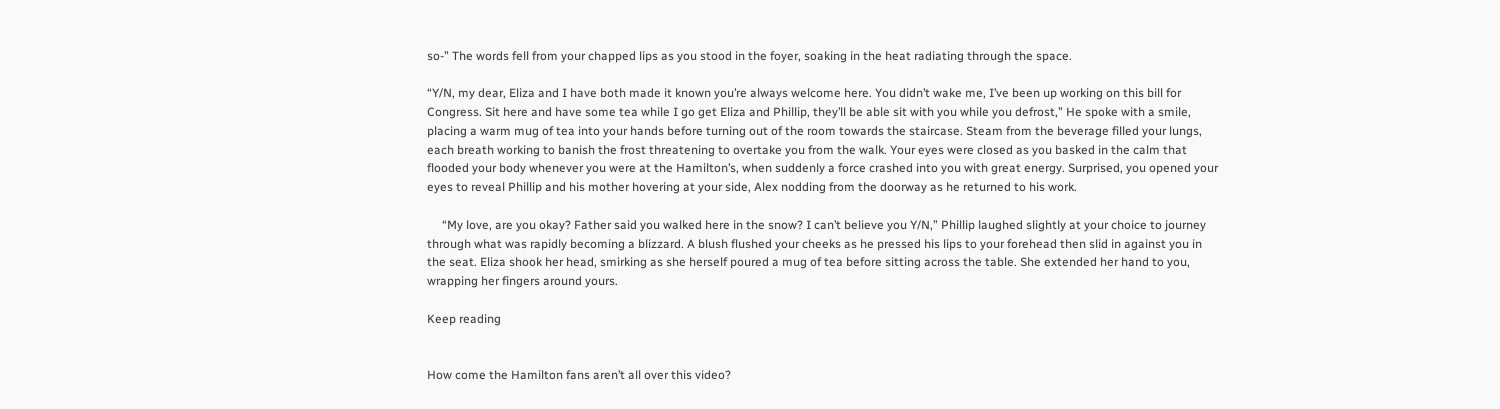so-” The words fell from your chapped lips as you stood in the foyer, soaking in the heat radiating through the space.

“Y/N, my dear, Eliza and I have both made it known you’re always welcome here. You didn’t wake me, I’ve been up working on this bill for Congress. Sit here and have some tea while I go get Eliza and Phillip, they’ll be able sit with you while you defrost,” He spoke with a smile, placing a warm mug of tea into your hands before turning out of the room towards the staircase. Steam from the beverage filled your lungs, each breath working to banish the frost threatening to overtake you from the walk. Your eyes were closed as you basked in the calm that flooded your body whenever you were at the Hamilton’s, when suddenly a force crashed into you with great energy. Surprised, you opened your eyes to reveal Phillip and his mother hovering at your side, Alex nodding from the doorway as he returned to his work.

     “My love, are you okay? Father said you walked here in the snow? I can’t believe you Y/N,” Phillip laughed slightly at your choice to journey through what was rapidly becoming a blizzard. A blush flushed your cheeks as he pressed his lips to your forehead then slid in against you in the seat. Eliza shook her head, smirking as she herself poured a mug of tea before sitting across the table. She extended her hand to you, wrapping her fingers around yours.

Keep reading


How come the Hamilton fans aren’t all over this video?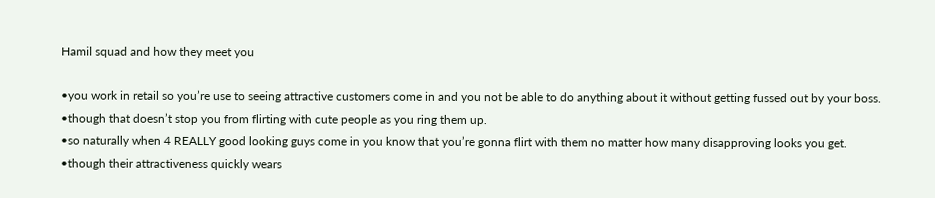Hamil squad and how they meet you

•you work in retail so you’re use to seeing attractive customers come in and you not be able to do anything about it without getting fussed out by your boss.
•though that doesn’t stop you from flirting with cute people as you ring them up.
•so naturally when 4 REALLY good looking guys come in you know that you’re gonna flirt with them no matter how many disapproving looks you get.
•though their attractiveness quickly wears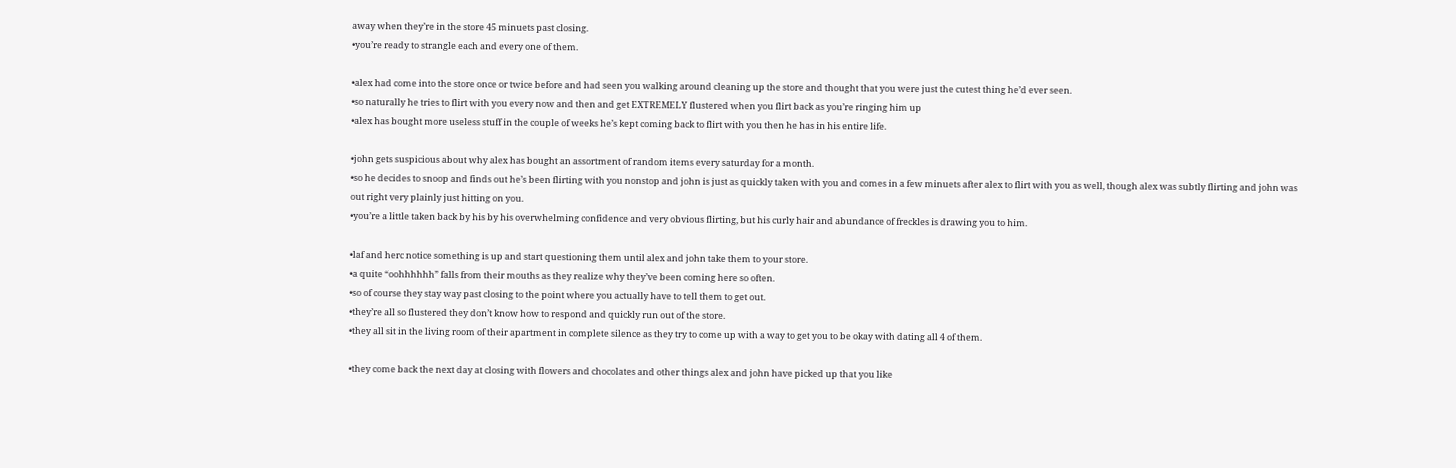away when they’re in the store 45 minuets past closing.
•you’re ready to strangle each and every one of them.

•alex had come into the store once or twice before and had seen you walking around cleaning up the store and thought that you were just the cutest thing he’d ever seen.
•so naturally he tries to flirt with you every now and then and get EXTREMELY flustered when you flirt back as you’re ringing him up
•alex has bought more useless stuff in the couple of weeks he’s kept coming back to flirt with you then he has in his entire life.

•john gets suspicious about why alex has bought an assortment of random items every saturday for a month.
•so he decides to snoop and finds out he’s been flirting with you nonstop and john is just as quickly taken with you and comes in a few minuets after alex to flirt with you as well, though alex was subtly flirting and john was out right very plainly just hitting on you.
•you’re a little taken back by his by his overwhelming confidence and very obvious flirting, but his curly hair and abundance of freckles is drawing you to him.

•laf and herc notice something is up and start questioning them until alex and john take them to your store.
•a quite “oohhhhhh” falls from their mouths as they realize why they’ve been coming here so often.
•so of course they stay way past closing to the point where you actually have to tell them to get out.
•they’re all so flustered they don’t know how to respond and quickly run out of the store.
•they all sit in the living room of their apartment in complete silence as they try to come up with a way to get you to be okay with dating all 4 of them.

•they come back the next day at closing with flowers and chocolates and other things alex and john have picked up that you like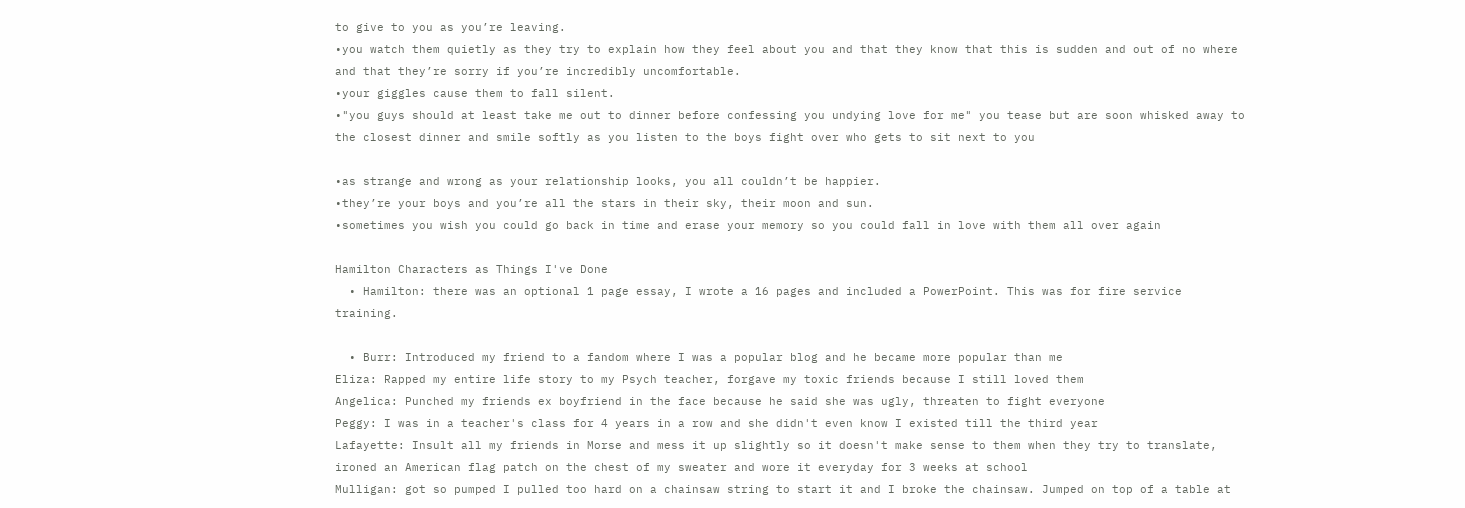to give to you as you’re leaving.
•you watch them quietly as they try to explain how they feel about you and that they know that this is sudden and out of no where and that they’re sorry if you’re incredibly uncomfortable.
•your giggles cause them to fall silent.
•"you guys should at least take me out to dinner before confessing you undying love for me" you tease but are soon whisked away to the closest dinner and smile softly as you listen to the boys fight over who gets to sit next to you

•as strange and wrong as your relationship looks, you all couldn’t be happier.
•they’re your boys and you’re all the stars in their sky, their moon and sun.
•sometimes you wish you could go back in time and erase your memory so you could fall in love with them all over again

Hamilton Characters as Things I've Done
  • Hamilton: there was an optional 1 page essay, I wrote a 16 pages and included a PowerPoint. This was for fire service training.

  • Burr: Introduced my friend to a fandom where I was a popular blog and he became more popular than me
Eliza: Rapped my entire life story to my Psych teacher, forgave my toxic friends because I still loved them
Angelica: Punched my friends ex boyfriend in the face because he said she was ugly, threaten to fight everyone
Peggy: I was in a teacher's class for 4 years in a row and she didn't even know I existed till the third year
Lafayette: Insult all my friends in Morse and mess it up slightly so it doesn't make sense to them when they try to translate, ironed an American flag patch on the chest of my sweater and wore it everyday for 3 weeks at school
Mulligan: got so pumped I pulled too hard on a chainsaw string to start it and I broke the chainsaw. Jumped on top of a table at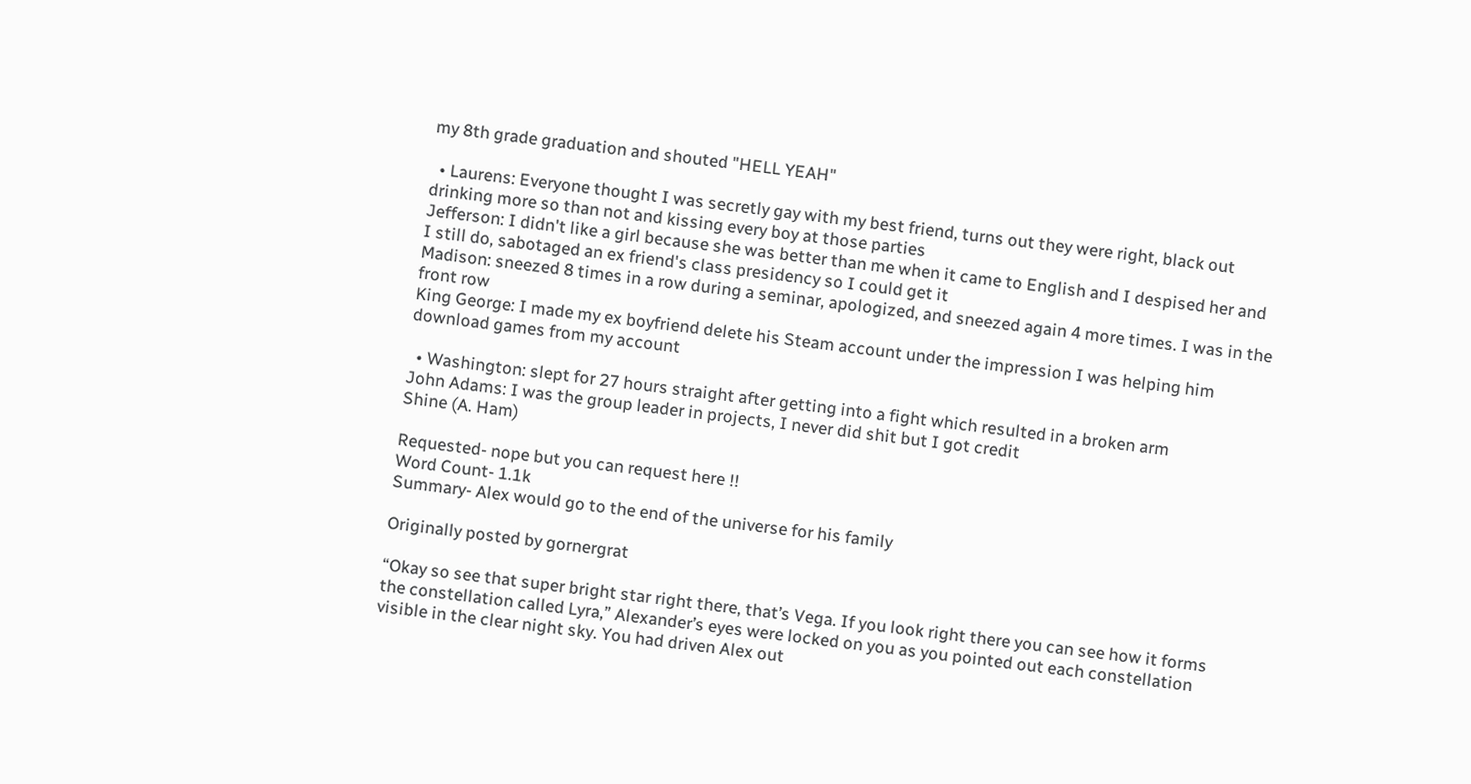my 8th grade graduation and shouted "HELL YEAH"

  • Laurens: Everyone thought I was secretly gay with my best friend, turns out they were right, black out drinking more so than not and kissing every boy at those parties
Jefferson: I didn't like a girl because she was better than me when it came to English and I despised her and I still do, sabotaged an ex friend's class presidency so I could get it
Madison: sneezed 8 times in a row during a seminar, apologized, and sneezed again 4 more times. I was in the front row
King George: I made my ex boyfriend delete his Steam account under the impression I was helping him download games from my account

  • Washington: slept for 27 hours straight after getting into a fight which resulted in a broken arm
John Adams: I was the group leader in projects, I never did shit but I got credit
Shine (A. Ham)

Requested- nope but you can request here !!
Word Count- 1.1k
Summary- Alex would go to the end of the universe for his family

Originally posted by gornergrat

“Okay so see that super bright star right there, that’s Vega. If you look right there you can see how it forms the constellation called Lyra,” Alexander’s eyes were locked on you as you pointed out each constellation visible in the clear night sky. You had driven Alex out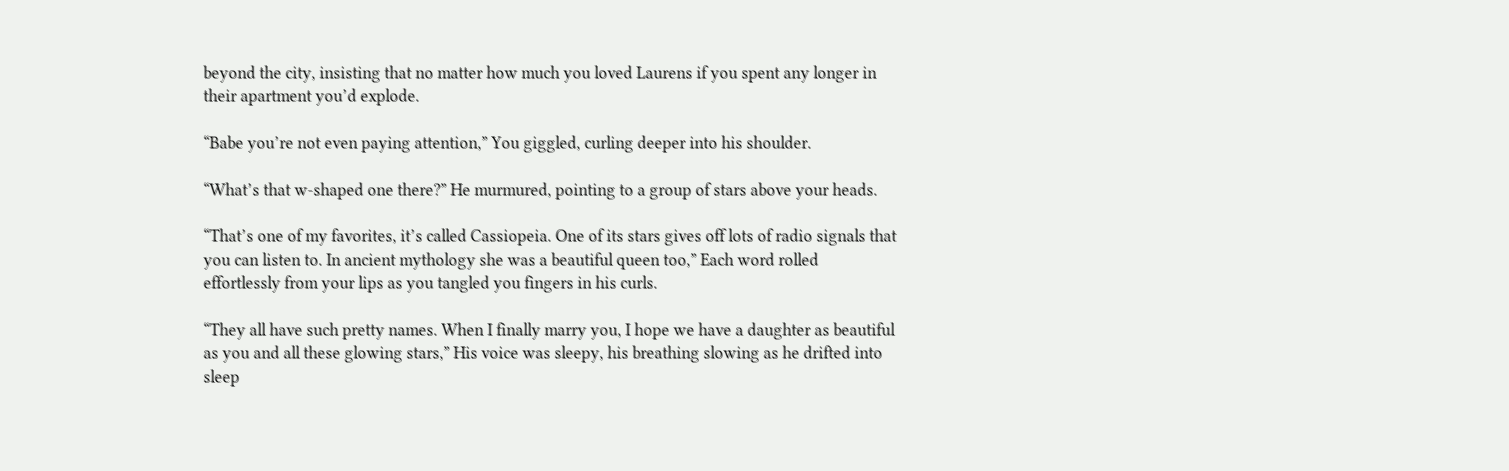beyond the city, insisting that no matter how much you loved Laurens if you spent any longer in their apartment you’d explode.

“Babe you’re not even paying attention,” You giggled, curling deeper into his shoulder.

“What’s that w-shaped one there?” He murmured, pointing to a group of stars above your heads.

“That’s one of my favorites, it’s called Cassiopeia. One of its stars gives off lots of radio signals that you can listen to. In ancient mythology she was a beautiful queen too,” Each word rolled effortlessly from your lips as you tangled you fingers in his curls.

“They all have such pretty names. When I finally marry you, I hope we have a daughter as beautiful as you and all these glowing stars,” His voice was sleepy, his breathing slowing as he drifted into sleep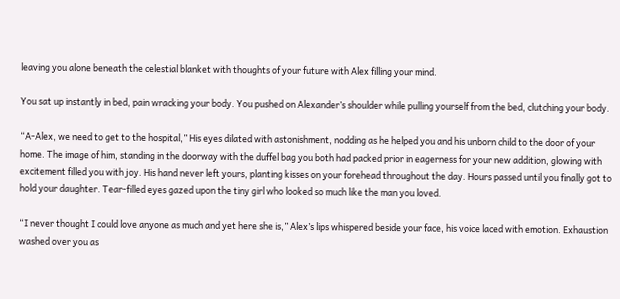leaving you alone beneath the celestial blanket with thoughts of your future with Alex filling your mind.

You sat up instantly in bed, pain wracking your body. You pushed on Alexander’s shoulder while pulling yourself from the bed, clutching your body.

“A-Alex, we need to get to the hospital,” His eyes dilated with astonishment, nodding as he helped you and his unborn child to the door of your home. The image of him, standing in the doorway with the duffel bag you both had packed prior in eagerness for your new addition, glowing with excitement filled you with joy. His hand never left yours, planting kisses on your forehead throughout the day. Hours passed until you finally got to hold your daughter. Tear-filled eyes gazed upon the tiny girl who looked so much like the man you loved.

“I never thought I could love anyone as much and yet here she is,” Alex’s lips whispered beside your face, his voice laced with emotion. Exhaustion washed over you as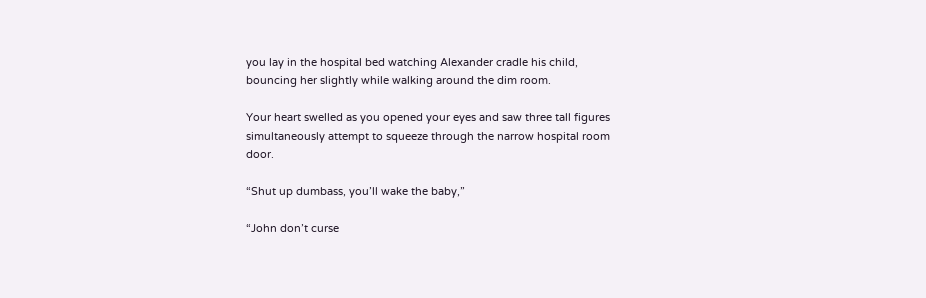you lay in the hospital bed watching Alexander cradle his child, bouncing her slightly while walking around the dim room.

Your heart swelled as you opened your eyes and saw three tall figures simultaneously attempt to squeeze through the narrow hospital room door.

“Shut up dumbass, you’ll wake the baby,”

“John don’t curse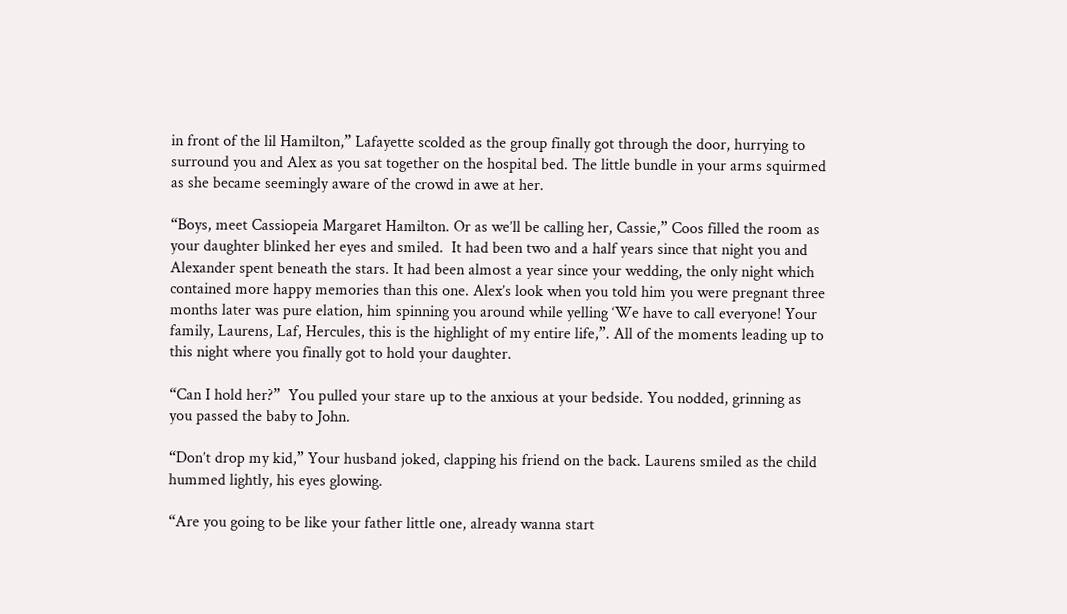in front of the lil Hamilton,” Lafayette scolded as the group finally got through the door, hurrying to surround you and Alex as you sat together on the hospital bed. The little bundle in your arms squirmed as she became seemingly aware of the crowd in awe at her.

“Boys, meet Cassiopeia Margaret Hamilton. Or as we’ll be calling her, Cassie,” Coos filled the room as your daughter blinked her eyes and smiled.  It had been two and a half years since that night you and Alexander spent beneath the stars. It had been almost a year since your wedding, the only night which contained more happy memories than this one. Alex’s look when you told him you were pregnant three months later was pure elation, him spinning you around while yelling ‘We have to call everyone! Your family, Laurens, Laf, Hercules, this is the highlight of my entire life,”. All of the moments leading up to this night where you finally got to hold your daughter.

“Can I hold her?”  You pulled your stare up to the anxious at your bedside. You nodded, grinning as you passed the baby to John.

“Don’t drop my kid,” Your husband joked, clapping his friend on the back. Laurens smiled as the child hummed lightly, his eyes glowing.

“Are you going to be like your father little one, already wanna start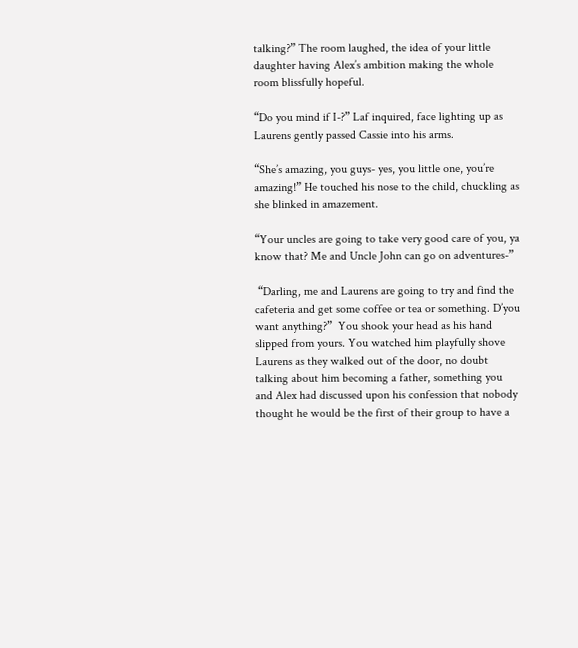talking?” The room laughed, the idea of your little daughter having Alex’s ambition making the whole room blissfully hopeful.

“Do you mind if I-?” Laf inquired, face lighting up as Laurens gently passed Cassie into his arms.

“She’s amazing, you guys- yes, you little one, you’re amazing!” He touched his nose to the child, chuckling as she blinked in amazement.

“Your uncles are going to take very good care of you, ya know that? Me and Uncle John can go on adventures-”

 “Darling, me and Laurens are going to try and find the cafeteria and get some coffee or tea or something. D’you want anything?”  You shook your head as his hand slipped from yours. You watched him playfully shove Laurens as they walked out of the door, no doubt talking about him becoming a father, something you and Alex had discussed upon his confession that nobody thought he would be the first of their group to have a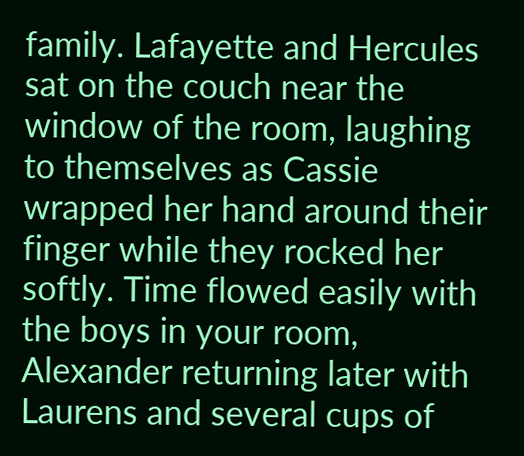family. Lafayette and Hercules sat on the couch near the window of the room, laughing to themselves as Cassie wrapped her hand around their finger while they rocked her softly. Time flowed easily with the boys in your room, Alexander returning later with Laurens and several cups of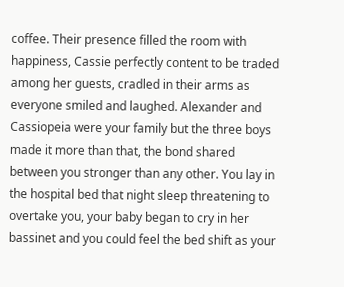coffee. Their presence filled the room with happiness, Cassie perfectly content to be traded among her guests, cradled in their arms as everyone smiled and laughed. Alexander and Cassiopeia were your family but the three boys made it more than that, the bond shared between you stronger than any other. You lay in the hospital bed that night sleep threatening to overtake you, your baby began to cry in her bassinet and you could feel the bed shift as your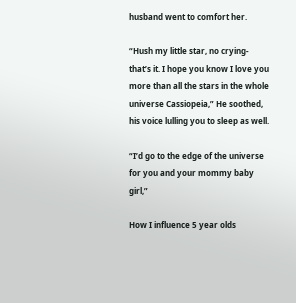husband went to comfort her.

“Hush my little star, no crying- that’s it. I hope you know I love you more than all the stars in the whole universe Cassiopeia,” He soothed, his voice lulling you to sleep as well.

“I’d go to the edge of the universe for you and your mommy baby girl,”

How I influence 5 year olds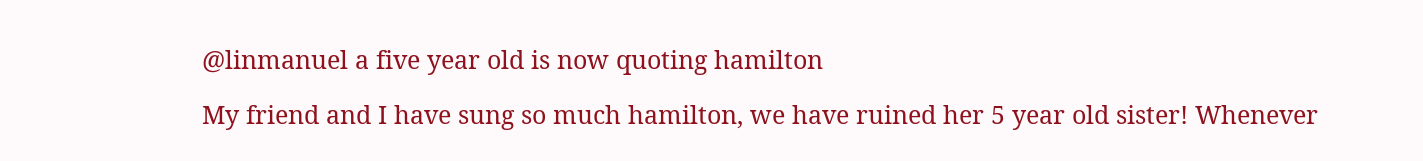@linmanuel a five year old is now quoting hamilton

My friend and I have sung so much hamilton, we have ruined her 5 year old sister! Whenever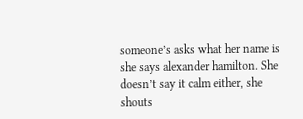someone’s asks what her name is she says alexander hamilton. She doesn’t say it calm either, she shouts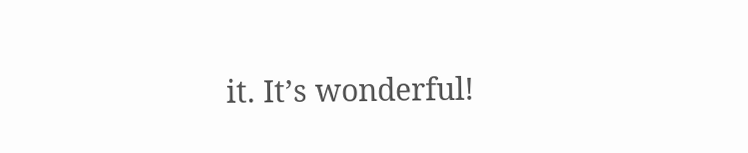it. It’s wonderful!